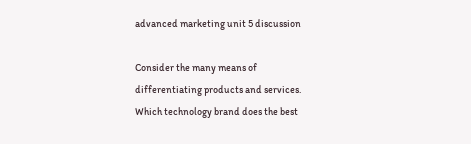advanced marketing unit 5 discussion

Consider the many means of differentiating products and services. Which technology brand does the best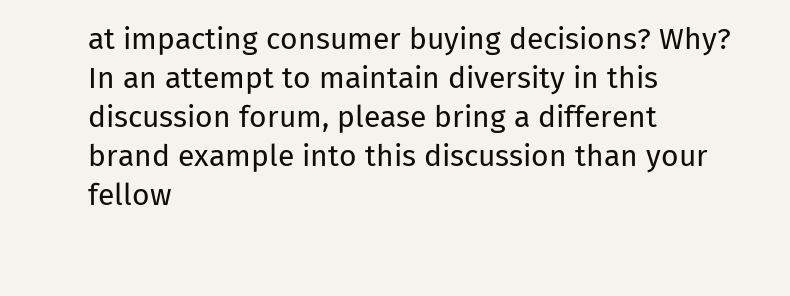at impacting consumer buying decisions? Why? In an attempt to maintain diversity in this discussion forum, please bring a different brand example into this discussion than your fellow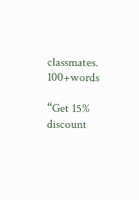classmates. 100+words

“Get 15% discount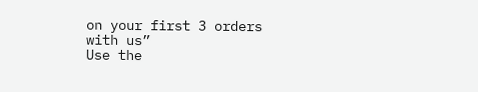on your first 3 orders with us”
Use the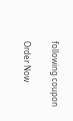following coupon

Order Now